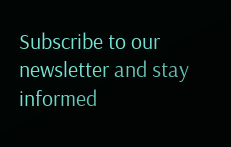Subscribe to our newsletter and stay informed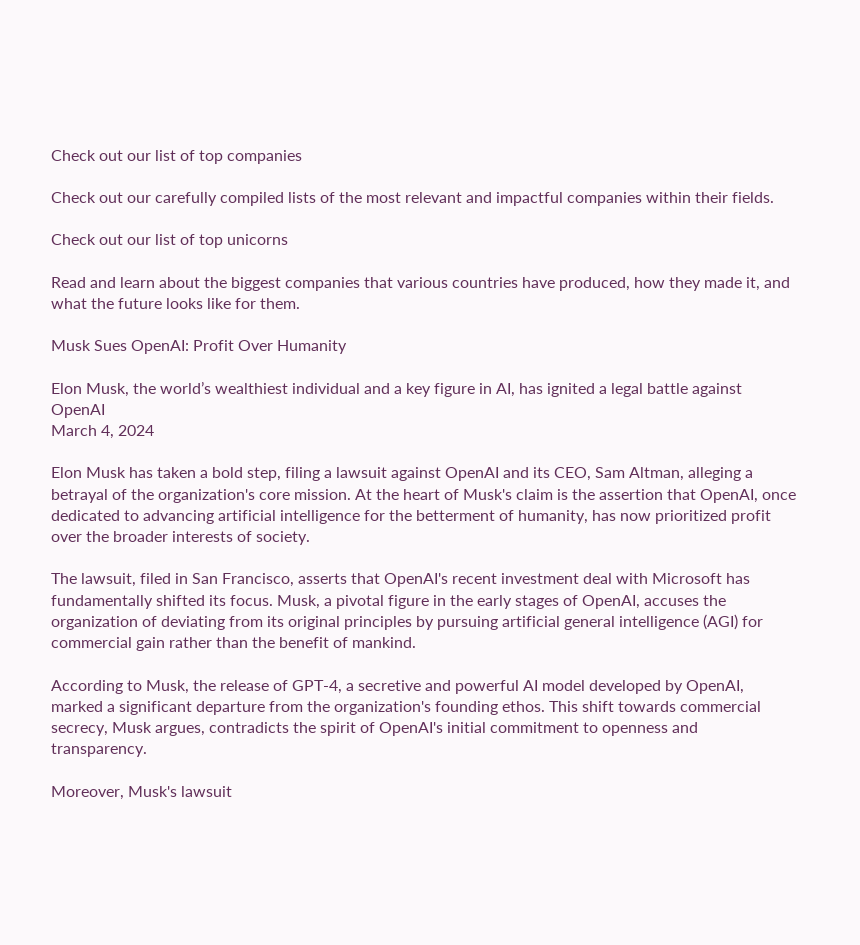Check out our list of top companies

Check out our carefully compiled lists of the most relevant and impactful companies within their fields.

Check out our list of top unicorns

Read and learn about the biggest companies that various countries have produced, how they made it, and what the future looks like for them.

Musk Sues OpenAI: Profit Over Humanity

Elon Musk, the world’s wealthiest individual and a key figure in AI, has ignited a legal battle against OpenAI
March 4, 2024

Elon Musk has taken a bold step, filing a lawsuit against OpenAI and its CEO, Sam Altman, alleging a betrayal of the organization's core mission. At the heart of Musk's claim is the assertion that OpenAI, once dedicated to advancing artificial intelligence for the betterment of humanity, has now prioritized profit over the broader interests of society.

The lawsuit, filed in San Francisco, asserts that OpenAI's recent investment deal with Microsoft has fundamentally shifted its focus. Musk, a pivotal figure in the early stages of OpenAI, accuses the organization of deviating from its original principles by pursuing artificial general intelligence (AGI) for commercial gain rather than the benefit of mankind.

According to Musk, the release of GPT-4, a secretive and powerful AI model developed by OpenAI, marked a significant departure from the organization's founding ethos. This shift towards commercial secrecy, Musk argues, contradicts the spirit of OpenAI's initial commitment to openness and transparency.

Moreover, Musk's lawsuit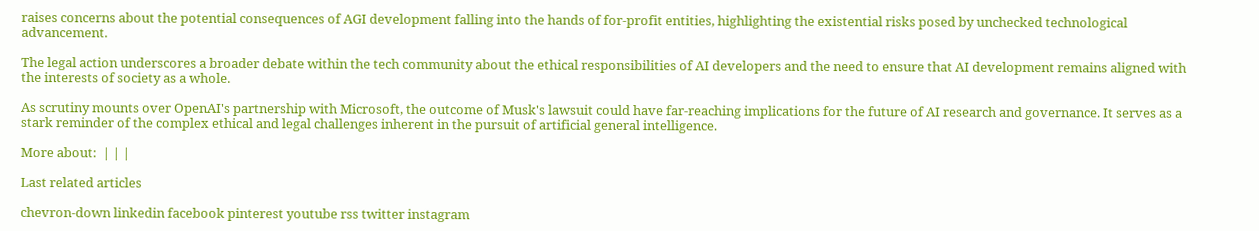raises concerns about the potential consequences of AGI development falling into the hands of for-profit entities, highlighting the existential risks posed by unchecked technological advancement.

The legal action underscores a broader debate within the tech community about the ethical responsibilities of AI developers and the need to ensure that AI development remains aligned with the interests of society as a whole.

As scrutiny mounts over OpenAI's partnership with Microsoft, the outcome of Musk's lawsuit could have far-reaching implications for the future of AI research and governance. It serves as a stark reminder of the complex ethical and legal challenges inherent in the pursuit of artificial general intelligence.

More about:  | | |

Last related articles

chevron-down linkedin facebook pinterest youtube rss twitter instagram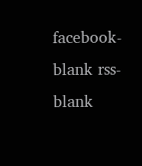facebook-blank rss-blank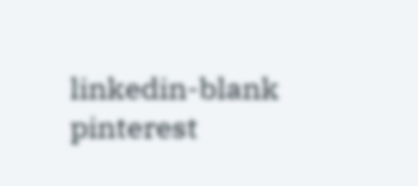linkedin-blank pinterest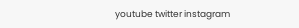youtube twitter instagram